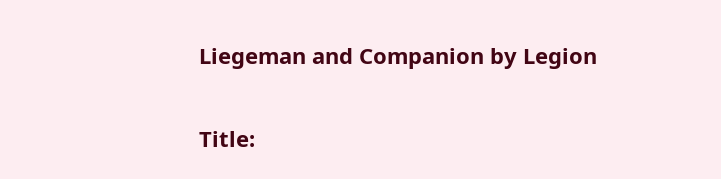Liegeman and Companion by Legion

Title: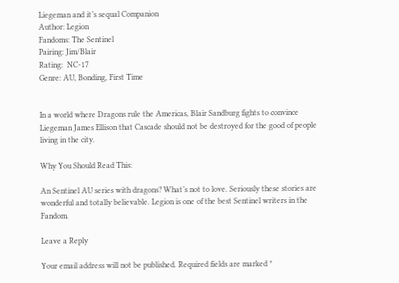Liegeman and it’s sequal Companion
Author: Legion
Fandoms: The Sentinel
Pairing: Jim/Blair
Rating:  NC-17
Genre: AU, Bonding, First Time


In a world where Dragons rule the Americas, Blair Sandburg fights to convince Liegeman James Ellison that Cascade should not be destroyed for the good of people living in the city.

Why You Should Read This:

An Sentinel AU series with dragons? What’s not to love. Seriously these stories are wonderful and totally believable. Legion is one of the best Sentinel writers in the Fandom.

Leave a Reply

Your email address will not be published. Required fields are marked *